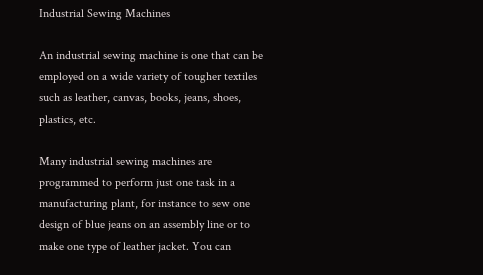Industrial Sewing Machines

An industrial sewing machine is one that can be employed on a wide variety of tougher textiles such as leather, canvas, books, jeans, shoes, plastics, etc.

Many industrial sewing machines are programmed to perform just one task in a manufacturing plant, for instance to sew one design of blue jeans on an assembly line or to make one type of leather jacket. You can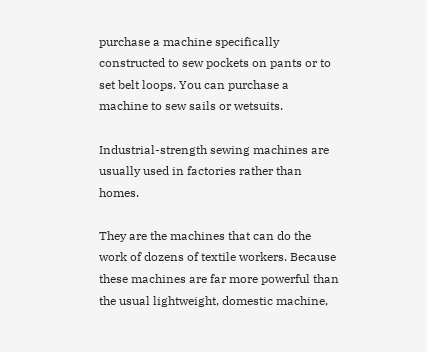purchase a machine specifically constructed to sew pockets on pants or to set belt loops. You can purchase a machine to sew sails or wetsuits.

Industrial-strength sewing machines are usually used in factories rather than homes.

They are the machines that can do the work of dozens of textile workers. Because these machines are far more powerful than the usual lightweight, domestic machine,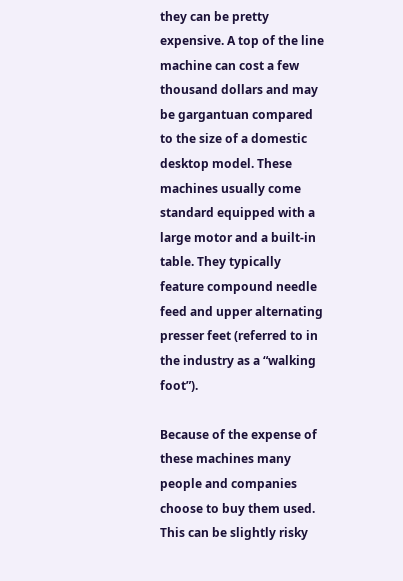they can be pretty expensive. A top of the line machine can cost a few thousand dollars and may be gargantuan compared to the size of a domestic desktop model. These machines usually come standard equipped with a large motor and a built-in table. They typically feature compound needle feed and upper alternating presser feet (referred to in the industry as a “walking foot”).

Because of the expense of these machines many people and companies choose to buy them used. This can be slightly risky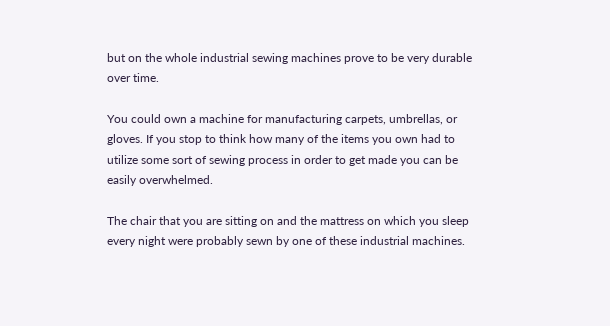but on the whole industrial sewing machines prove to be very durable over time.

You could own a machine for manufacturing carpets, umbrellas, or gloves. If you stop to think how many of the items you own had to utilize some sort of sewing process in order to get made you can be easily overwhelmed.

The chair that you are sitting on and the mattress on which you sleep every night were probably sewn by one of these industrial machines.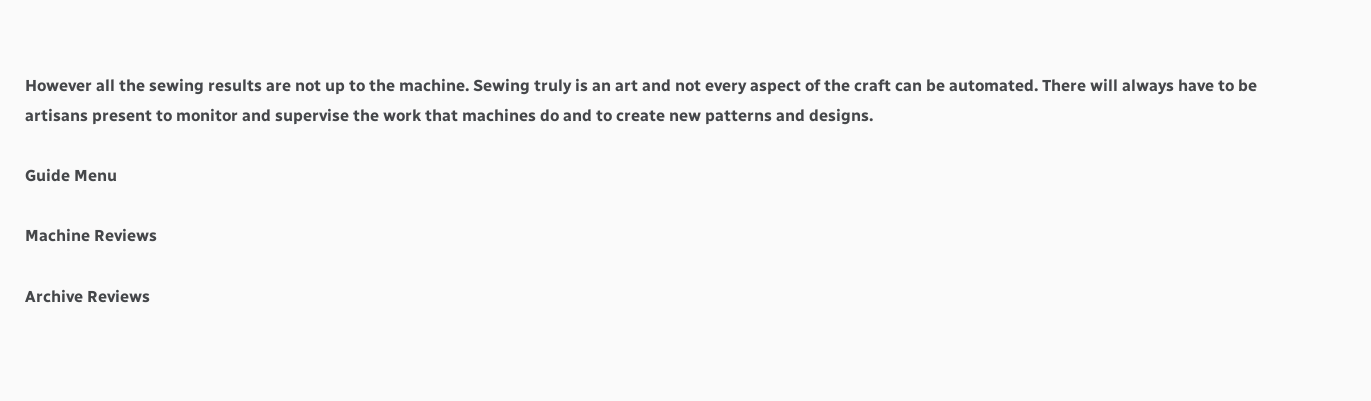However all the sewing results are not up to the machine. Sewing truly is an art and not every aspect of the craft can be automated. There will always have to be artisans present to monitor and supervise the work that machines do and to create new patterns and designs.

Guide Menu

Machine Reviews

Archive Reviews